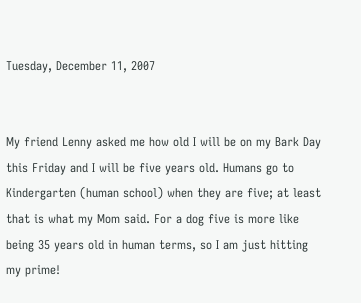Tuesday, December 11, 2007


My friend Lenny asked me how old I will be on my Bark Day this Friday and I will be five years old. Humans go to Kindergarten (human school) when they are five; at least that is what my Mom said. For a dog five is more like being 35 years old in human terms, so I am just hitting my prime!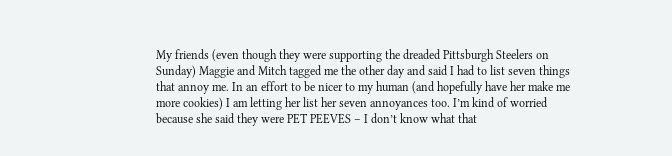My friends (even though they were supporting the dreaded Pittsburgh Steelers on Sunday) Maggie and Mitch tagged me the other day and said I had to list seven things that annoy me. In an effort to be nicer to my human (and hopefully have her make me more cookies) I am letting her list her seven annoyances too. I’m kind of worried because she said they were PET PEEVES – I don’t know what that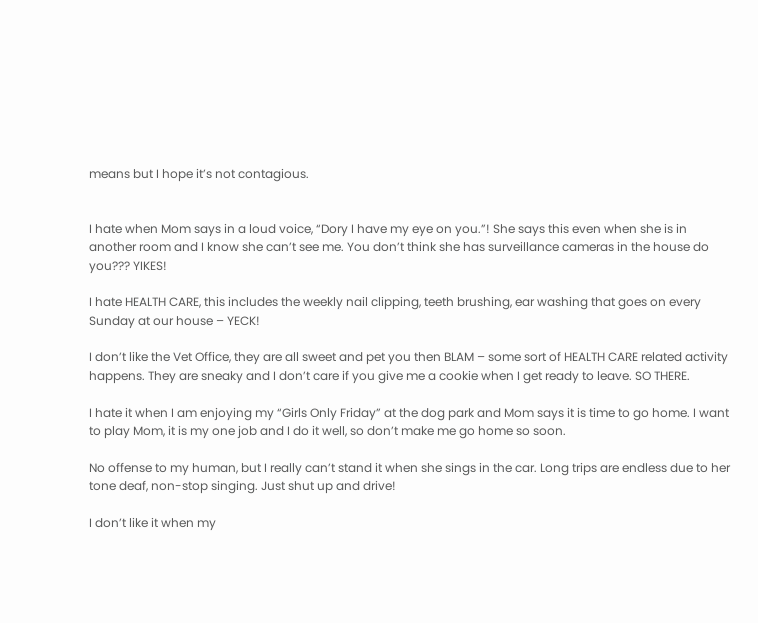means but I hope it’s not contagious.


I hate when Mom says in a loud voice, “Dory I have my eye on you.”! She says this even when she is in another room and I know she can’t see me. You don’t think she has surveillance cameras in the house do you??? YIKES!

I hate HEALTH CARE, this includes the weekly nail clipping, teeth brushing, ear washing that goes on every Sunday at our house – YECK!

I don’t like the Vet Office, they are all sweet and pet you then BLAM – some sort of HEALTH CARE related activity happens. They are sneaky and I don’t care if you give me a cookie when I get ready to leave. SO THERE.

I hate it when I am enjoying my “Girls Only Friday” at the dog park and Mom says it is time to go home. I want to play Mom, it is my one job and I do it well, so don’t make me go home so soon.

No offense to my human, but I really can’t stand it when she sings in the car. Long trips are endless due to her tone deaf, non-stop singing. Just shut up and drive!

I don’t like it when my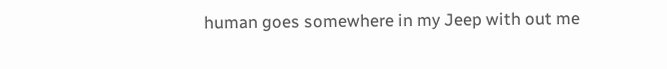human goes somewhere in my Jeep with out me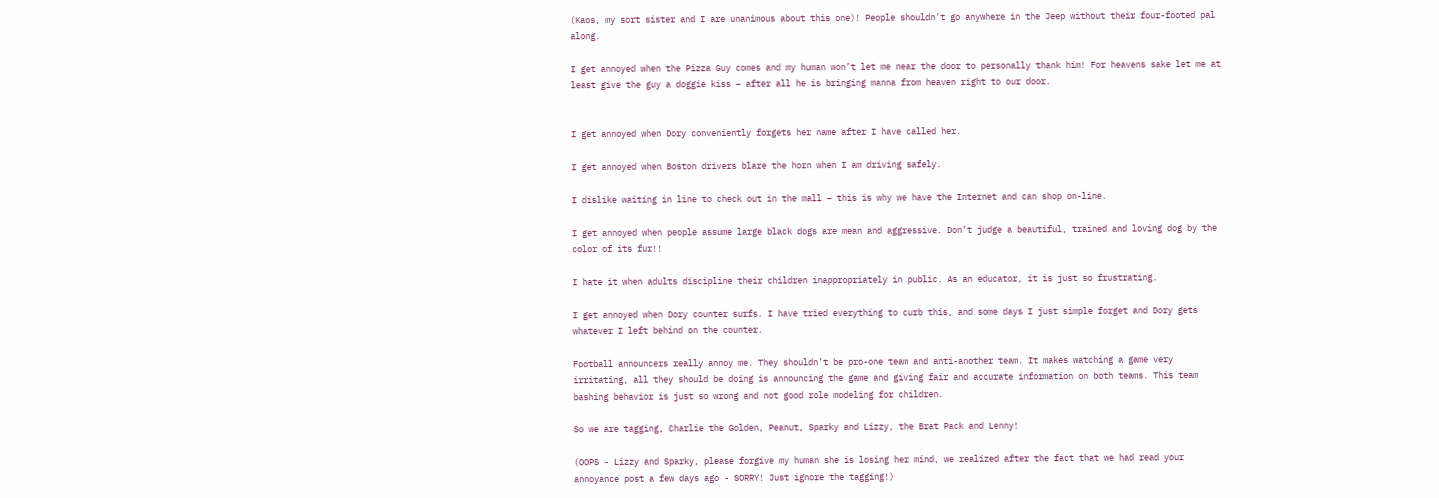(Kaos, my sort sister and I are unanimous about this one)! People shouldn’t go anywhere in the Jeep without their four-footed pal along.

I get annoyed when the Pizza Guy comes and my human won’t let me near the door to personally thank him! For heavens sake let me at least give the guy a doggie kiss – after all he is bringing manna from heaven right to our door.


I get annoyed when Dory conveniently forgets her name after I have called her.

I get annoyed when Boston drivers blare the horn when I am driving safely.

I dislike waiting in line to check out in the mall – this is why we have the Internet and can shop on-line.

I get annoyed when people assume large black dogs are mean and aggressive. Don’t judge a beautiful, trained and loving dog by the color of its fur!!

I hate it when adults discipline their children inappropriately in public. As an educator, it is just so frustrating.

I get annoyed when Dory counter surfs. I have tried everything to curb this, and some days I just simple forget and Dory gets whatever I left behind on the counter.

Football announcers really annoy me. They shouldn’t be pro-one team and anti-another team. It makes watching a game very irritating, all they should be doing is announcing the game and giving fair and accurate information on both teams. This team bashing behavior is just so wrong and not good role modeling for children.

So we are tagging, Charlie the Golden, Peanut, Sparky and Lizzy, the Brat Pack and Lenny!

(OOPS - Lizzy and Sparky, please forgive my human she is losing her mind, we realized after the fact that we had read your annoyance post a few days ago - SORRY! Just ignore the tagging!)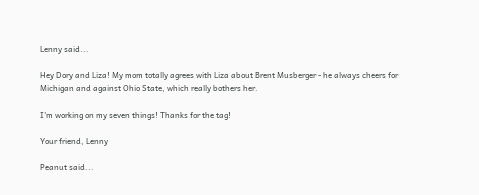Lenny said...

Hey Dory and Liza! My mom totally agrees with Liza about Brent Musberger - he always cheers for Michigan and against Ohio State, which really bothers her.

I'm working on my seven things! Thanks for the tag!

Your friend, Lenny

Peanut said...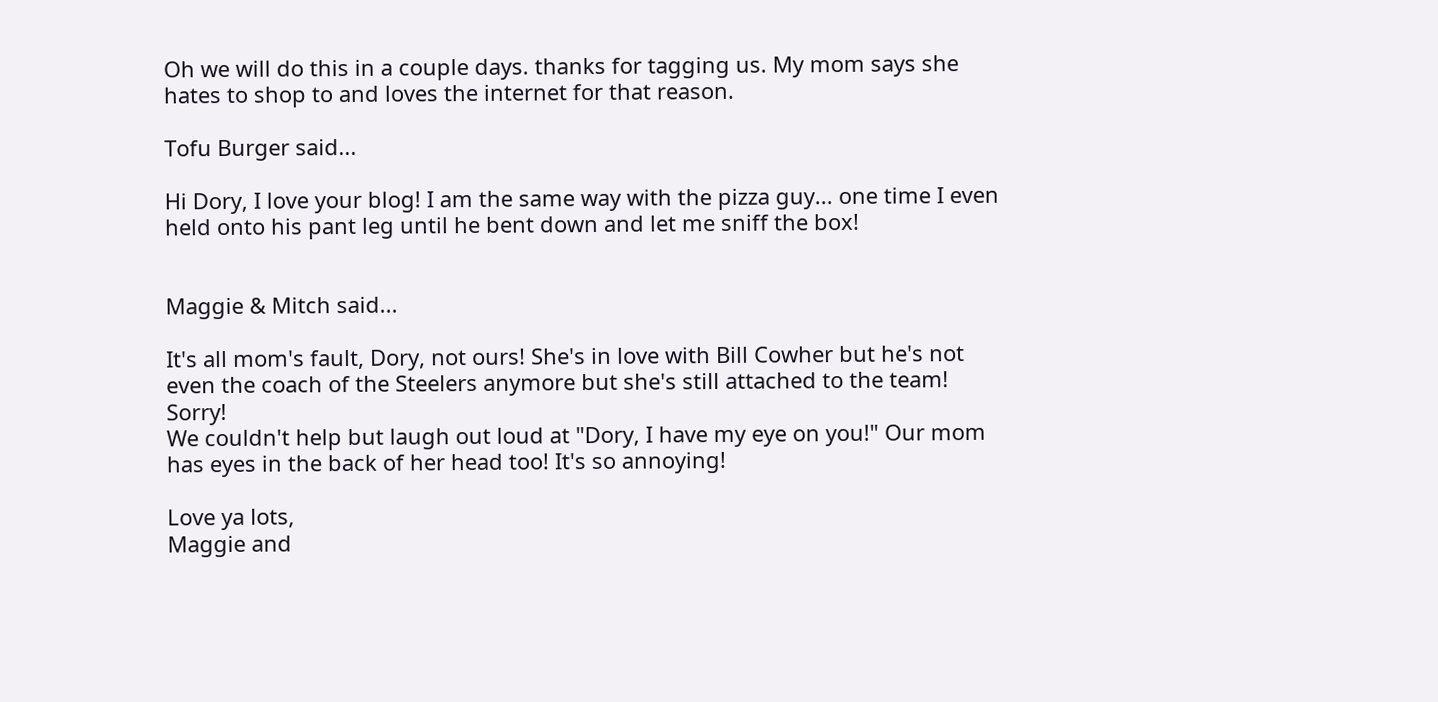Oh we will do this in a couple days. thanks for tagging us. My mom says she hates to shop to and loves the internet for that reason.

Tofu Burger said...

Hi Dory, I love your blog! I am the same way with the pizza guy... one time I even held onto his pant leg until he bent down and let me sniff the box!


Maggie & Mitch said...

It's all mom's fault, Dory, not ours! She's in love with Bill Cowher but he's not even the coach of the Steelers anymore but she's still attached to the team! Sorry!
We couldn't help but laugh out loud at "Dory, I have my eye on you!" Our mom has eyes in the back of her head too! It's so annoying!

Love ya lots,
Maggie and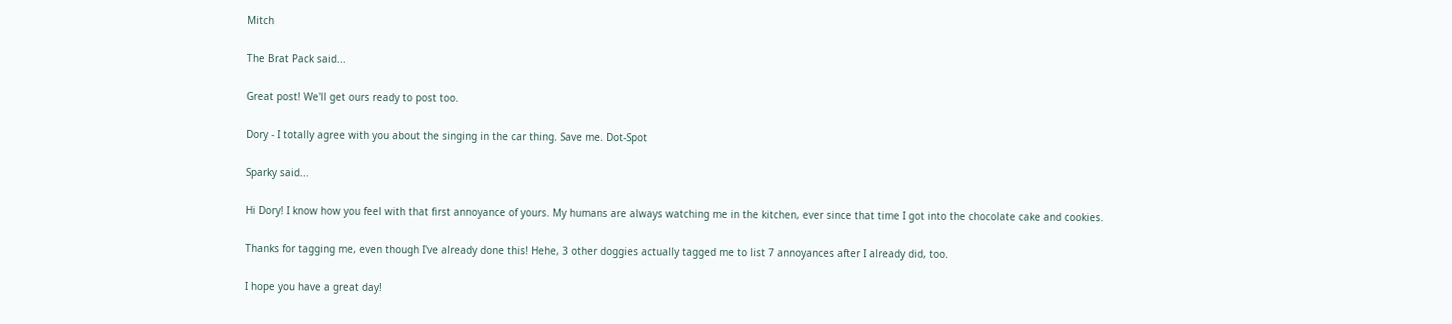Mitch

The Brat Pack said...

Great post! We'll get ours ready to post too.

Dory - I totally agree with you about the singing in the car thing. Save me. Dot-Spot

Sparky said...

Hi Dory! I know how you feel with that first annoyance of yours. My humans are always watching me in the kitchen, ever since that time I got into the chocolate cake and cookies.

Thanks for tagging me, even though I've already done this! Hehe, 3 other doggies actually tagged me to list 7 annoyances after I already did, too.

I hope you have a great day!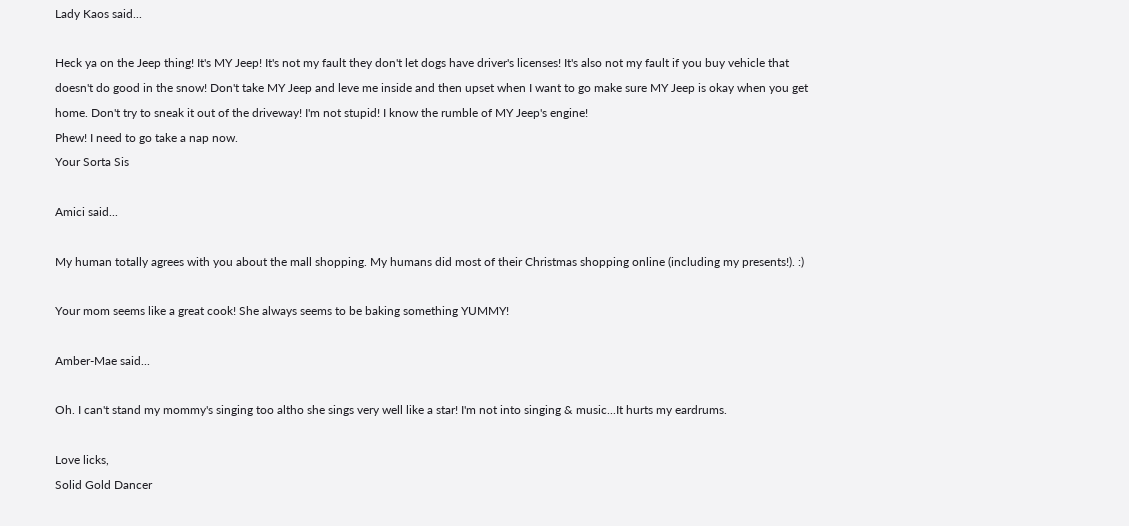Lady Kaos said...

Heck ya on the Jeep thing! It's MY Jeep! It's not my fault they don't let dogs have driver's licenses! It's also not my fault if you buy vehicle that doesn't do good in the snow! Don't take MY Jeep and leve me inside and then upset when I want to go make sure MY Jeep is okay when you get home. Don't try to sneak it out of the driveway! I'm not stupid! I know the rumble of MY Jeep's engine!
Phew! I need to go take a nap now.
Your Sorta Sis

Amici said...

My human totally agrees with you about the mall shopping. My humans did most of their Christmas shopping online (including my presents!). :)

Your mom seems like a great cook! She always seems to be baking something YUMMY!

Amber-Mae said...

Oh. I can't stand my mommy's singing too altho she sings very well like a star! I'm not into singing & music...It hurts my eardrums.

Love licks,
Solid Gold Dancer